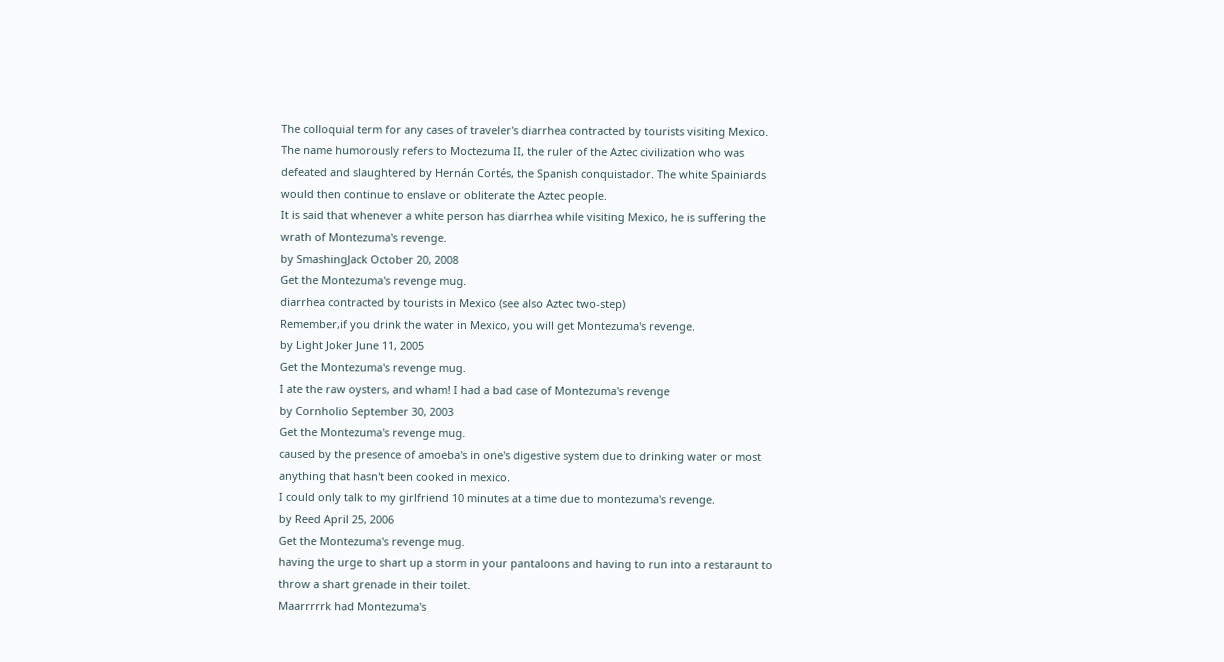The colloquial term for any cases of traveler's diarrhea contracted by tourists visiting Mexico. The name humorously refers to Moctezuma II, the ruler of the Aztec civilization who was defeated and slaughtered by Hernán Cortés, the Spanish conquistador. The white Spainiards would then continue to enslave or obliterate the Aztec people.
It is said that whenever a white person has diarrhea while visiting Mexico, he is suffering the wrath of Montezuma's revenge.
by SmashingJack October 20, 2008
Get the Montezuma's revenge mug.
diarrhea contracted by tourists in Mexico (see also Aztec two-step)
Remember,if you drink the water in Mexico, you will get Montezuma's revenge.
by Light Joker June 11, 2005
Get the Montezuma's revenge mug.
I ate the raw oysters, and wham! I had a bad case of Montezuma's revenge
by Cornholio September 30, 2003
Get the Montezuma's revenge mug.
caused by the presence of amoeba's in one's digestive system due to drinking water or most anything that hasn't been cooked in mexico.
I could only talk to my girlfriend 10 minutes at a time due to montezuma's revenge.
by Reed April 25, 2006
Get the Montezuma's revenge mug.
having the urge to shart up a storm in your pantaloons and having to run into a restaraunt to throw a shart grenade in their toilet.
Maarrrrrk had Montezuma's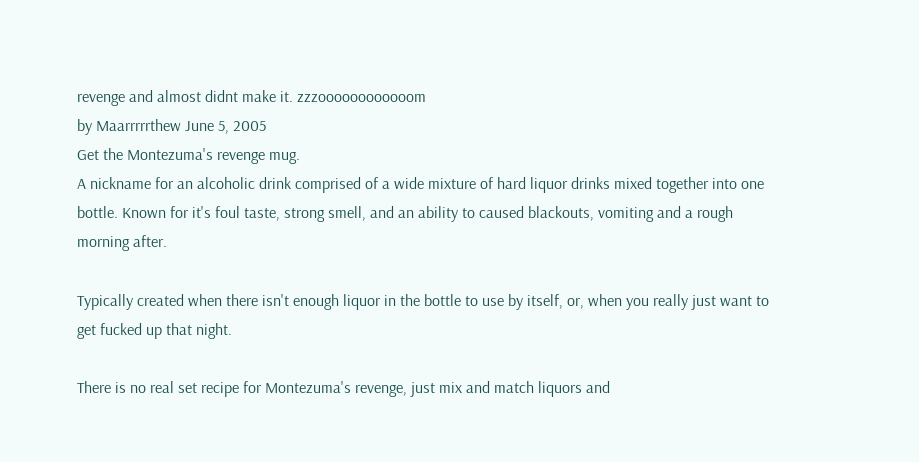revenge and almost didnt make it. zzzoooooooooooom
by Maarrrrrthew June 5, 2005
Get the Montezuma's revenge mug.
A nickname for an alcoholic drink comprised of a wide mixture of hard liquor drinks mixed together into one bottle. Known for it's foul taste, strong smell, and an ability to caused blackouts, vomiting and a rough morning after.

Typically created when there isn't enough liquor in the bottle to use by itself, or, when you really just want to get fucked up that night.

There is no real set recipe for Montezuma's revenge, just mix and match liquors and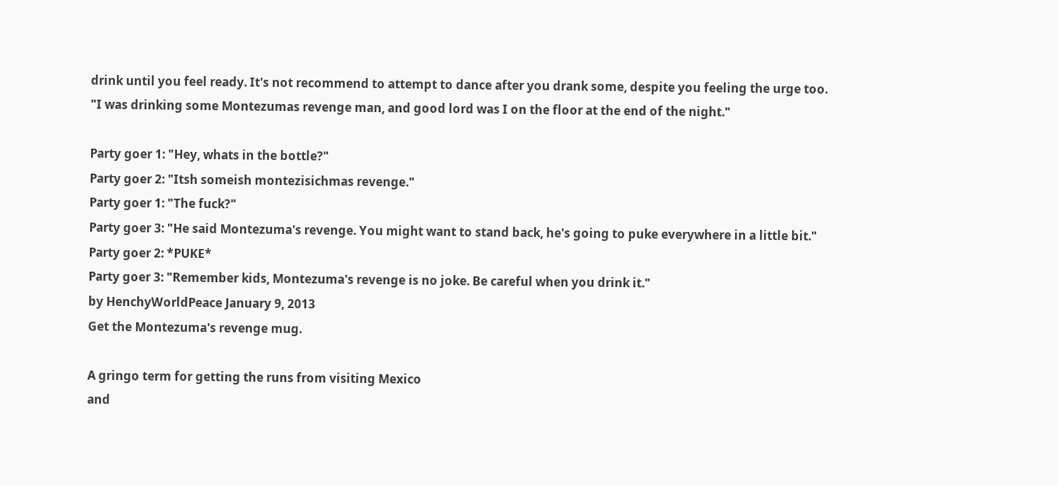drink until you feel ready. It's not recommend to attempt to dance after you drank some, despite you feeling the urge too.
"I was drinking some Montezumas revenge man, and good lord was I on the floor at the end of the night."

Party goer 1: "Hey, whats in the bottle?"
Party goer 2: "Itsh someish montezisichmas revenge."
Party goer 1: "The fuck?"
Party goer 3: "He said Montezuma's revenge. You might want to stand back, he's going to puke everywhere in a little bit."
Party goer 2: *PUKE*
Party goer 3: "Remember kids, Montezuma's revenge is no joke. Be careful when you drink it."
by HenchyWorldPeace January 9, 2013
Get the Montezuma's revenge mug.

A gringo term for getting the runs from visiting Mexico
and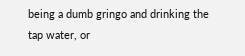being a dumb gringo and drinking the tap water, or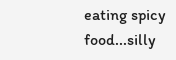eating spicy food...silly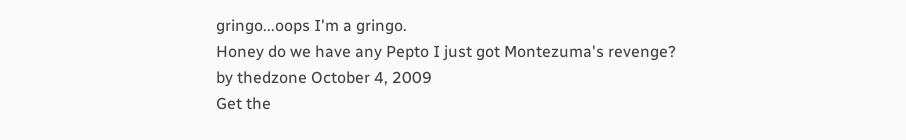gringo...oops I'm a gringo.
Honey do we have any Pepto I just got Montezuma's revenge?
by thedzone October 4, 2009
Get the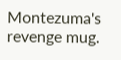Montezuma's revenge mug.